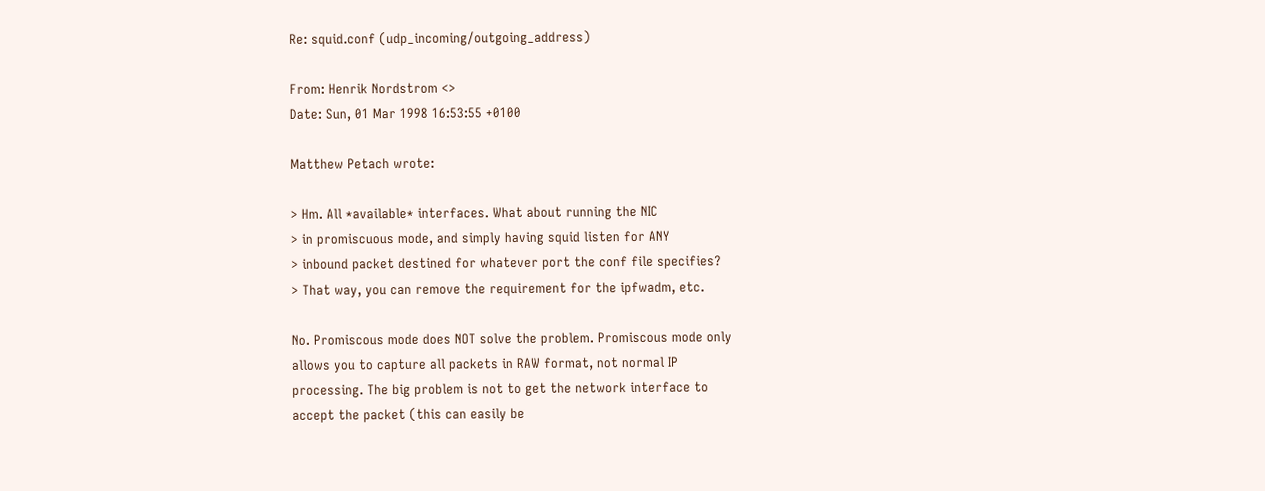Re: squid.conf (udp_incoming/outgoing_address)

From: Henrik Nordstrom <>
Date: Sun, 01 Mar 1998 16:53:55 +0100

Matthew Petach wrote:

> Hm. All *available* interfaces. What about running the NIC
> in promiscuous mode, and simply having squid listen for ANY
> inbound packet destined for whatever port the conf file specifies?
> That way, you can remove the requirement for the ipfwadm, etc.

No. Promiscous mode does NOT solve the problem. Promiscous mode only
allows you to capture all packets in RAW format, not normal IP
processing. The big problem is not to get the network interface to
accept the packet (this can easily be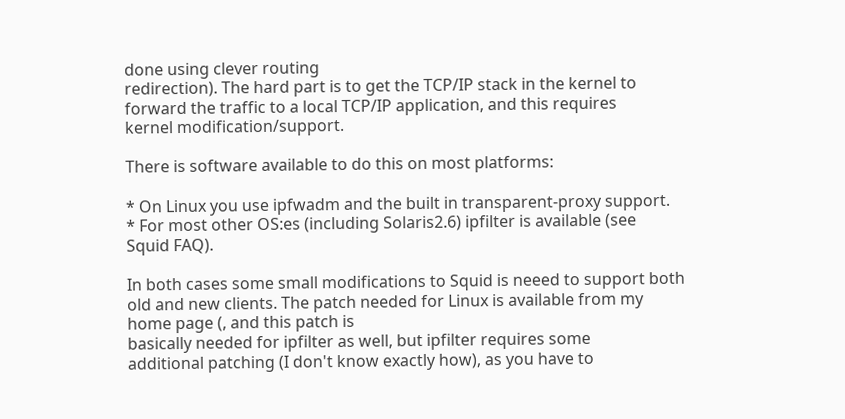done using clever routing
redirection). The hard part is to get the TCP/IP stack in the kernel to
forward the traffic to a local TCP/IP application, and this requires
kernel modification/support.

There is software available to do this on most platforms:

* On Linux you use ipfwadm and the built in transparent-proxy support.
* For most other OS:es (including Solaris2.6) ipfilter is available (see
Squid FAQ).

In both cases some small modifications to Squid is neeed to support both
old and new clients. The patch needed for Linux is available from my
home page (, and this patch is
basically needed for ipfilter as well, but ipfilter requires some
additional patching (I don't know exactly how), as you have to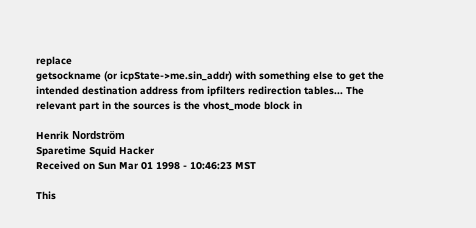replace
getsockname (or icpState->me.sin_addr) with something else to get the
intended destination address from ipfilters redirection tables... The
relevant part in the sources is the vhost_mode block in

Henrik Nordström
Sparetime Squid Hacker
Received on Sun Mar 01 1998 - 10:46:23 MST

This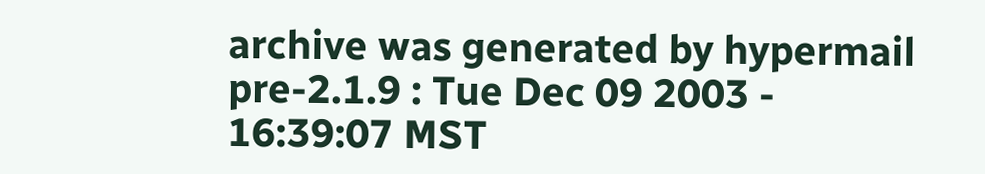archive was generated by hypermail pre-2.1.9 : Tue Dec 09 2003 - 16:39:07 MST